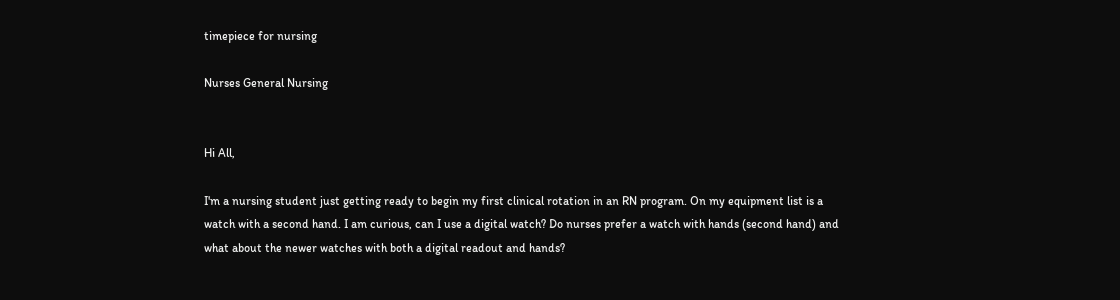timepiece for nursing

Nurses General Nursing


Hi All,

I'm a nursing student just getting ready to begin my first clinical rotation in an RN program. On my equipment list is a watch with a second hand. I am curious, can I use a digital watch? Do nurses prefer a watch with hands (second hand) and what about the newer watches with both a digital readout and hands?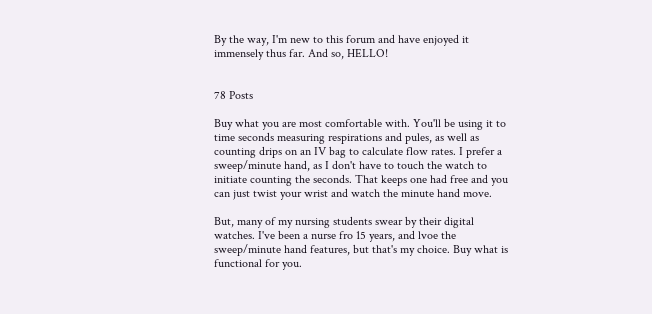By the way, I'm new to this forum and have enjoyed it immensely thus far. And so, HELLO!


78 Posts

Buy what you are most comfortable with. You'll be using it to time seconds measuring respirations and pules, as well as counting drips on an IV bag to calculate flow rates. I prefer a sweep/minute hand, as I don't have to touch the watch to initiate counting the seconds. That keeps one had free and you can just twist your wrist and watch the minute hand move.

But, many of my nursing students swear by their digital watches. I've been a nurse fro 15 years, and lvoe the sweep/minute hand features, but that's my choice. Buy what is functional for you.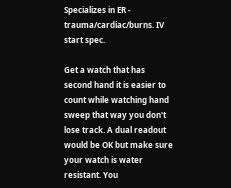Specializes in ER - trauma/cardiac/burns. IV start spec.

Get a watch that has second hand it is easier to count while watching hand sweep that way you don't lose track. A dual readout would be OK but make sure your watch is water resistant. You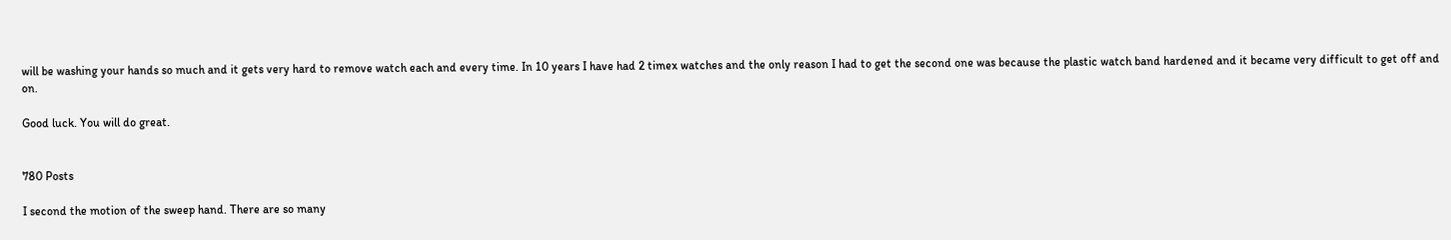will be washing your hands so much and it gets very hard to remove watch each and every time. In 10 years I have had 2 timex watches and the only reason I had to get the second one was because the plastic watch band hardened and it became very difficult to get off and on.

Good luck. You will do great.


780 Posts

I second the motion of the sweep hand. There are so many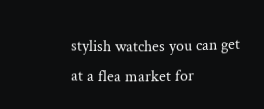stylish watches you can get at a flea market for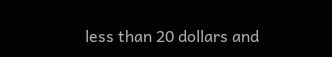less than 20 dollars and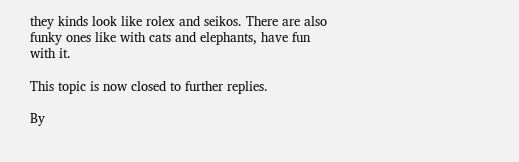they kinds look like rolex and seikos. There are also funky ones like with cats and elephants, have fun with it.

This topic is now closed to further replies.

By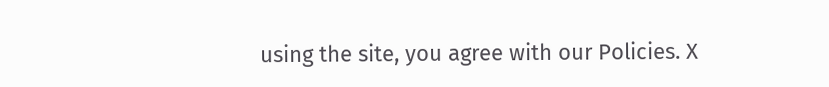using the site, you agree with our Policies. X